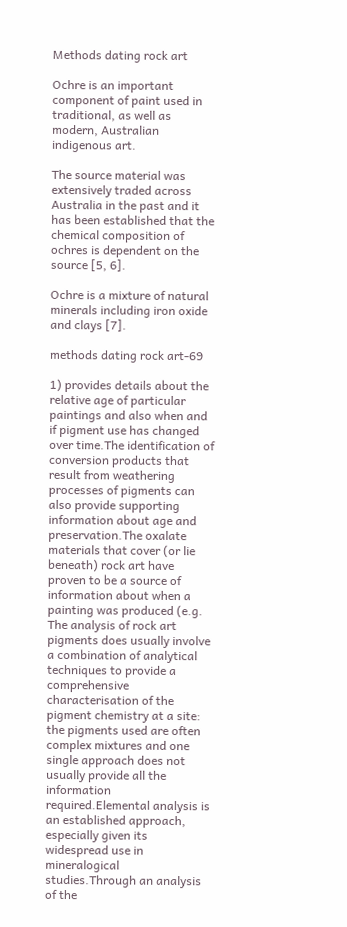Methods dating rock art

Ochre is an important component of paint used in traditional, as well as modern, Australian indigenous art.

The source material was extensively traded across Australia in the past and it has been established that the chemical composition of ochres is dependent on the source [5, 6].

Ochre is a mixture of natural minerals including iron oxide and clays [7].

methods dating rock art-69

1) provides details about the relative age of particular paintings and also when and if pigment use has changed over time.The identification of conversion products that result from weathering processes of pigments can also provide supporting information about age and preservation.The oxalate materials that cover (or lie beneath) rock art have proven to be a source of information about when a painting was produced (e.g. The analysis of rock art pigments does usually involve a combination of analytical techniques to provide a comprehensive characterisation of the pigment chemistry at a site: the pigments used are often complex mixtures and one single approach does not usually provide all the information required.Elemental analysis is an established approach, especially given its widespread use in mineralogical studies.Through an analysis of the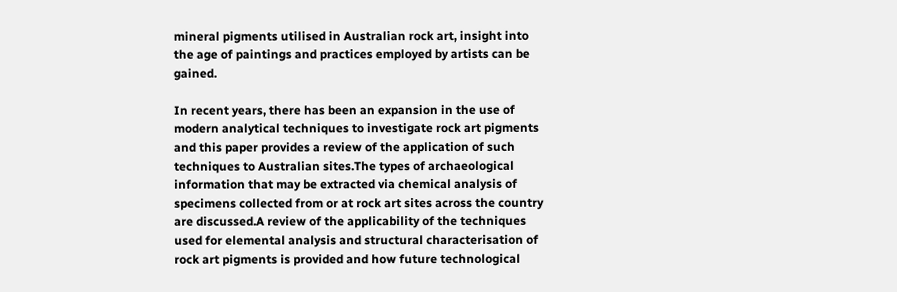mineral pigments utilised in Australian rock art, insight into the age of paintings and practices employed by artists can be gained.

In recent years, there has been an expansion in the use of modern analytical techniques to investigate rock art pigments and this paper provides a review of the application of such techniques to Australian sites.The types of archaeological information that may be extracted via chemical analysis of specimens collected from or at rock art sites across the country are discussed.A review of the applicability of the techniques used for elemental analysis and structural characterisation of rock art pigments is provided and how future technological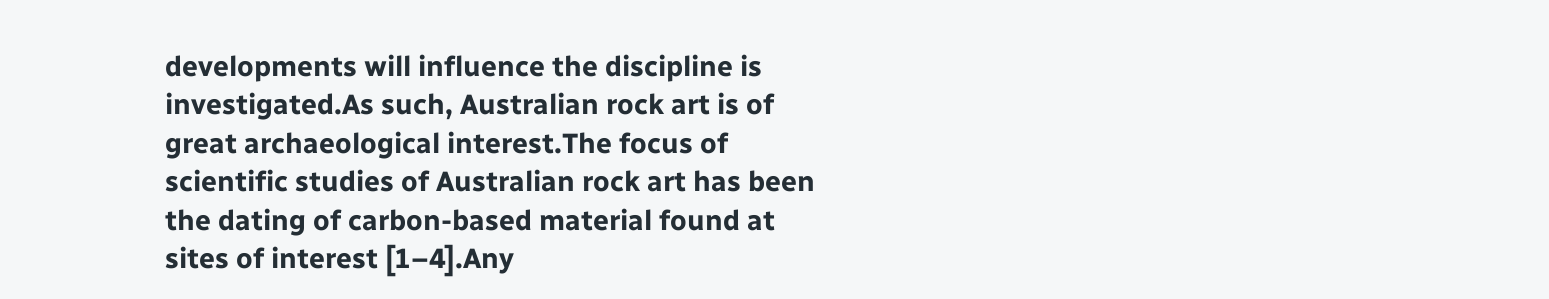developments will influence the discipline is investigated.As such, Australian rock art is of great archaeological interest.The focus of scientific studies of Australian rock art has been the dating of carbon-based material found at sites of interest [1–4].Any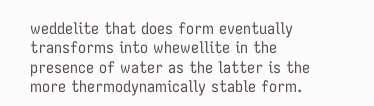weddelite that does form eventually transforms into whewellite in the presence of water as the latter is the more thermodynamically stable form.